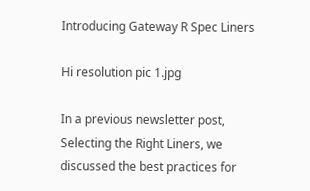Introducing Gateway R Spec Liners

Hi resolution pic 1.jpg

In a previous newsletter post, Selecting the Right Liners, we discussed the best practices for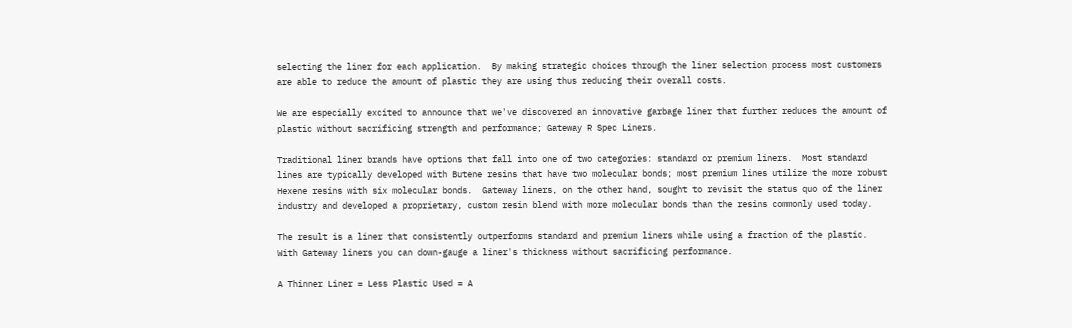selecting the liner for each application.  By making strategic choices through the liner selection process most customers are able to reduce the amount of plastic they are using thus reducing their overall costs.

We are especially excited to announce that we've discovered an innovative garbage liner that further reduces the amount of plastic without sacrificing strength and performance; Gateway R Spec Liners.

Traditional liner brands have options that fall into one of two categories: standard or premium liners.  Most standard lines are typically developed with Butene resins that have two molecular bonds; most premium lines utilize the more robust Hexene resins with six molecular bonds.  Gateway liners, on the other hand, sought to revisit the status quo of the liner industry and developed a proprietary, custom resin blend with more molecular bonds than the resins commonly used today.

The result is a liner that consistently outperforms standard and premium liners while using a fraction of the plastic.  With Gateway liners you can down-gauge a liner's thickness without sacrificing performance.

A Thinner Liner = Less Plastic Used = A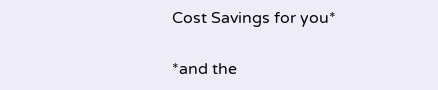Cost Savings for you*

*and the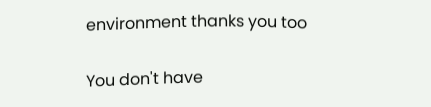environment thanks you too

You don't have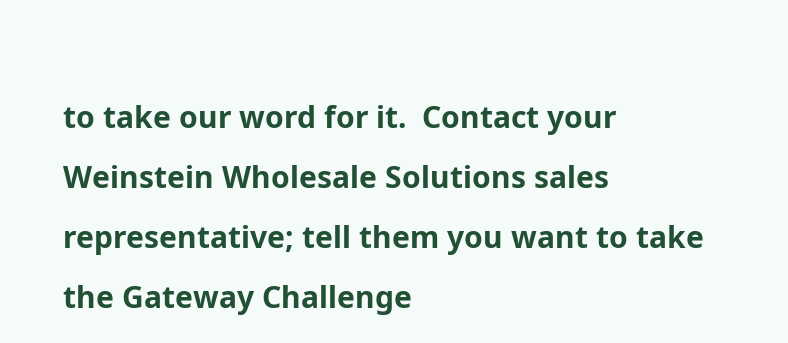to take our word for it.  Contact your Weinstein Wholesale Solutions sales representative; tell them you want to take the Gateway Challenge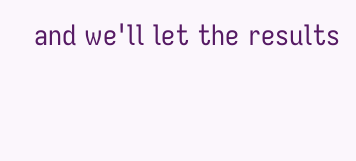and we'll let the results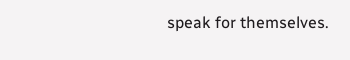speak for themselves.